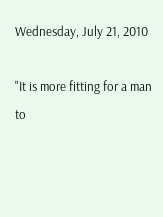Wednesday, July 21, 2010

"It is more fitting for a man to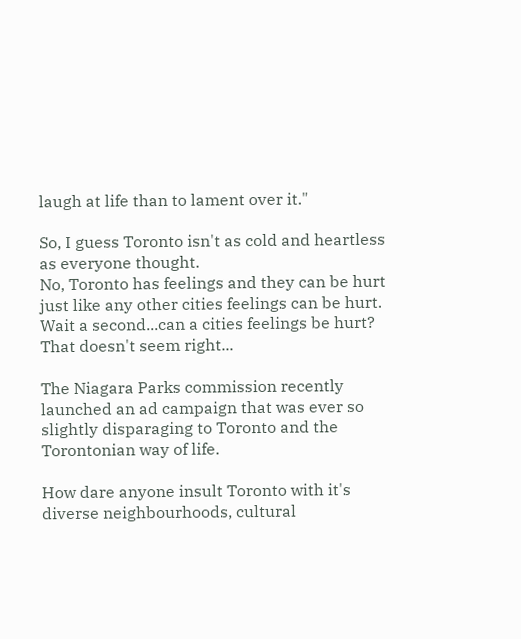laugh at life than to lament over it."

So, I guess Toronto isn't as cold and heartless as everyone thought.
No, Toronto has feelings and they can be hurt just like any other cities feelings can be hurt.
Wait a second...can a cities feelings be hurt? That doesn't seem right...

The Niagara Parks commission recently launched an ad campaign that was ever so slightly disparaging to Toronto and the Torontonian way of life.

How dare anyone insult Toronto with it's diverse neighbourhoods, cultural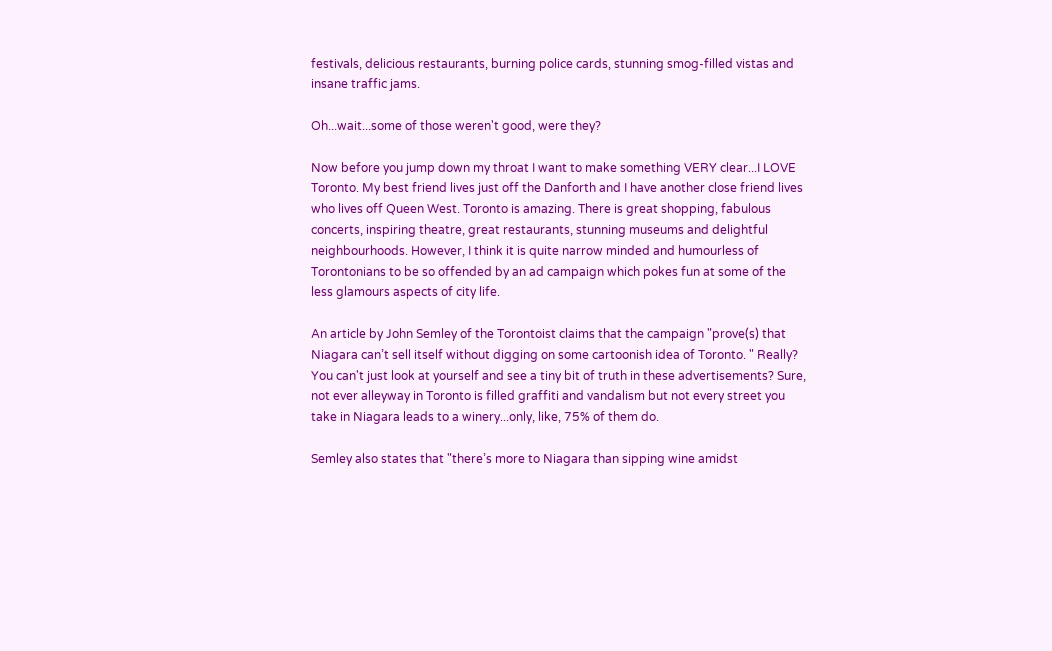festivals, delicious restaurants, burning police cards, stunning smog-filled vistas and insane traffic jams.

Oh...wait...some of those weren't good, were they?

Now before you jump down my throat I want to make something VERY clear...I LOVE Toronto. My best friend lives just off the Danforth and I have another close friend lives who lives off Queen West. Toronto is amazing. There is great shopping, fabulous concerts, inspiring theatre, great restaurants, stunning museums and delightful neighbourhoods. However, I think it is quite narrow minded and humourless of Torontonians to be so offended by an ad campaign which pokes fun at some of the less glamours aspects of city life.

An article by John Semley of the Torontoist claims that the campaign "prove(s) that Niagara can’t sell itself without digging on some cartoonish idea of Toronto. " Really? You can't just look at yourself and see a tiny bit of truth in these advertisements? Sure, not ever alleyway in Toronto is filled graffiti and vandalism but not every street you take in Niagara leads to a winery...only, like, 75% of them do.

Semley also states that "there’s more to Niagara than sipping wine amidst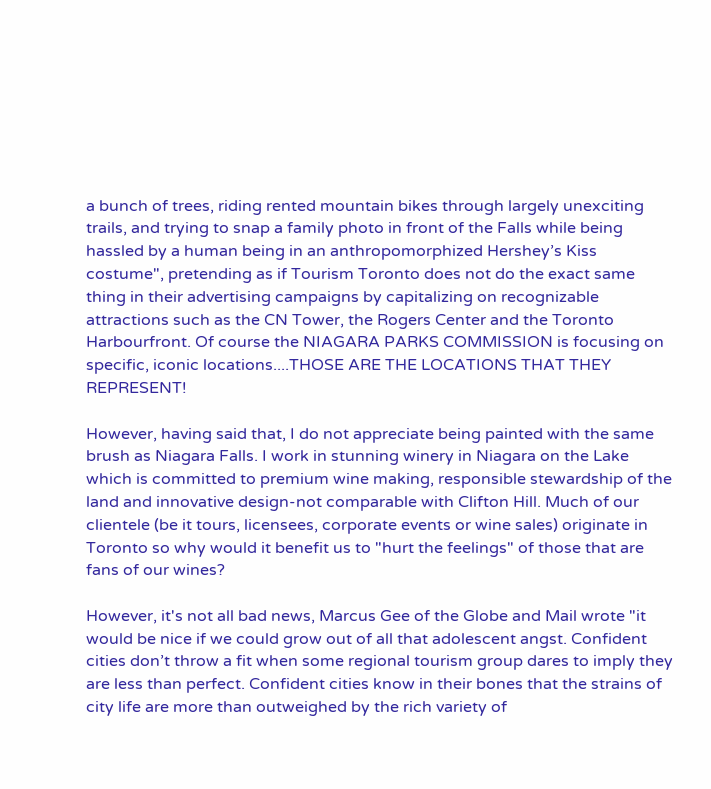a bunch of trees, riding rented mountain bikes through largely unexciting trails, and trying to snap a family photo in front of the Falls while being hassled by a human being in an anthropomorphized Hershey’s Kiss costume", pretending as if Tourism Toronto does not do the exact same thing in their advertising campaigns by capitalizing on recognizable attractions such as the CN Tower, the Rogers Center and the Toronto Harbourfront. Of course the NIAGARA PARKS COMMISSION is focusing on specific, iconic locations....THOSE ARE THE LOCATIONS THAT THEY REPRESENT!

However, having said that, I do not appreciate being painted with the same brush as Niagara Falls. I work in stunning winery in Niagara on the Lake which is committed to premium wine making, responsible stewardship of the land and innovative design-not comparable with Clifton Hill. Much of our clientele (be it tours, licensees, corporate events or wine sales) originate in Toronto so why would it benefit us to "hurt the feelings" of those that are fans of our wines?

However, it's not all bad news, Marcus Gee of the Globe and Mail wrote "it would be nice if we could grow out of all that adolescent angst. Confident cities don’t throw a fit when some regional tourism group dares to imply they are less than perfect. Confident cities know in their bones that the strains of city life are more than outweighed by the rich variety of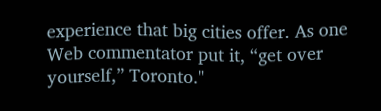experience that big cities offer. As one Web commentator put it, “get over yourself,” Toronto."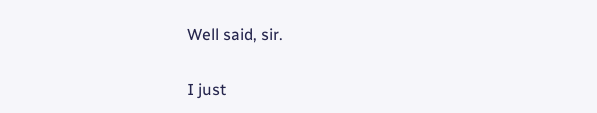Well said, sir.

I just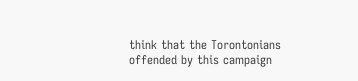think that the Torontonians offended by this campaign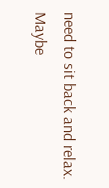need to sit back and relax.
Maybe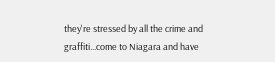they're stressed by all the crime and graffiti...come to Niagara and have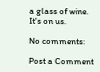a glass of wine.
It's on us.

No comments:

Post a Comment